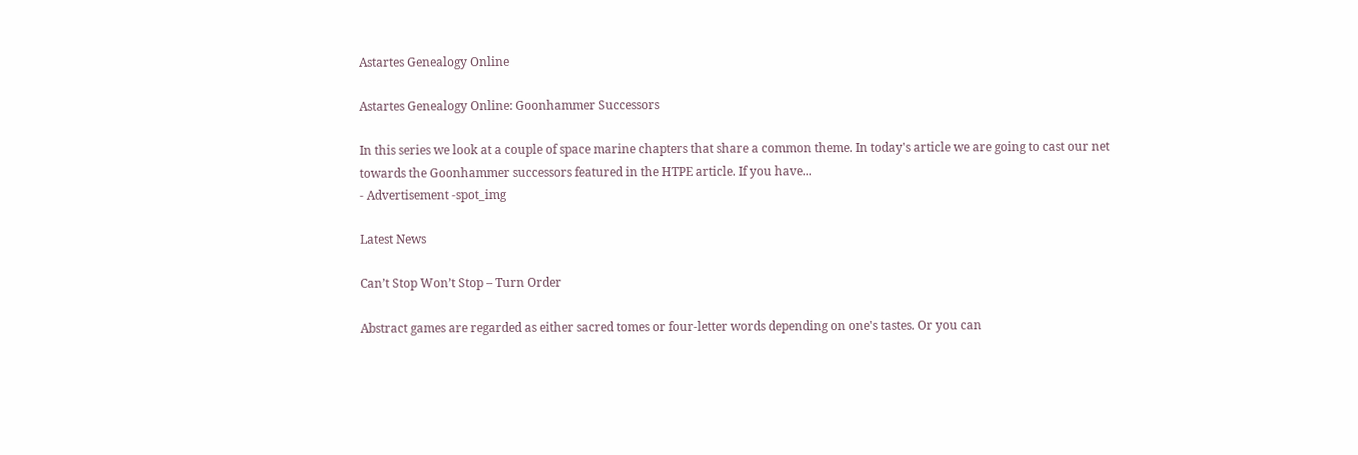Astartes Genealogy Online

Astartes Genealogy Online: Goonhammer Successors

In this series we look at a couple of space marine chapters that share a common theme. In today's article we are going to cast our net towards the Goonhammer successors featured in the HTPE article. If you have...
- Advertisement -spot_img

Latest News

Can’t Stop Won’t Stop – Turn Order

Abstract games are regarded as either sacred tomes or four-letter words depending on one's tastes. Or you can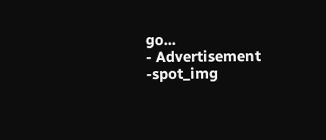go...
- Advertisement -spot_img